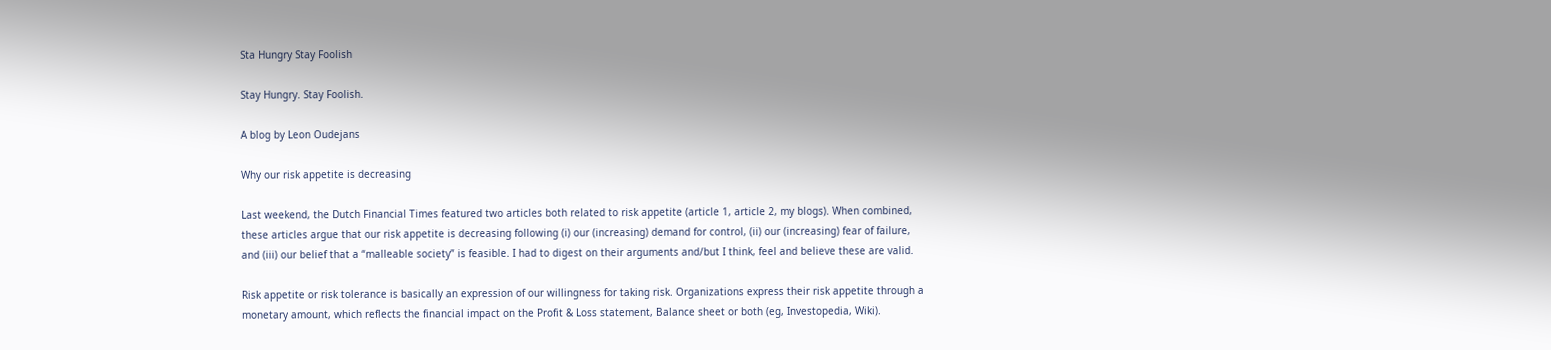Sta Hungry Stay Foolish

Stay Hungry. Stay Foolish.

A blog by Leon Oudejans

Why our risk appetite is decreasing

Last weekend, the Dutch Financial Times featured two articles both related to risk appetite (article 1, article 2, my blogs). When combined, these articles argue that our risk appetite is decreasing following (i) our (increasing) demand for control, (ii) our (increasing) fear of failure, and (iii) our belief that a “malleable society” is feasible. I had to digest on their arguments and/but I think, feel and believe these are valid.

Risk appetite or risk tolerance is basically an expression of our willingness for taking risk. Organizations express their risk appetite through a monetary amount, which reflects the financial impact on the Profit & Loss statement, Balance sheet or both (eg, Investopedia, Wiki).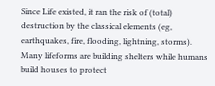Since Life existed, it ran the risk of (total) destruction by the classical elements (eg, earthquakes, fire, flooding, lightning, storms). Many lifeforms are building shelters while humans build houses to protect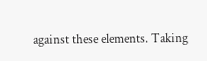against these elements. Taking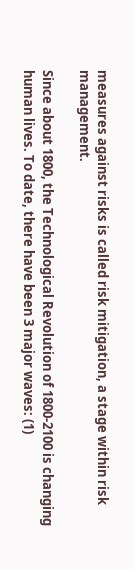measures against risks is called risk mitigation, a stage within risk management.

Since about 1800, the Technological Revolution of 1800-2100 is changing human lives. To date, there have been 3 major waves: (1)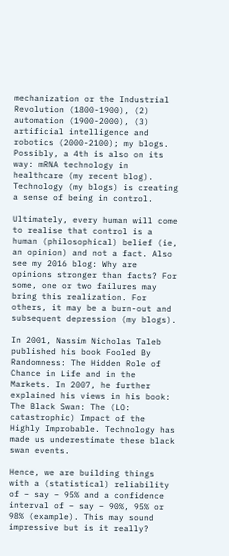mechanization or the Industrial Revolution (1800-1900), (2) automation (1900-2000), (3) artificial intelligence and robotics (2000-2100); my blogs. Possibly, a 4th is also on its way: mRNA technology in healthcare (my recent blog). Technology (my blogs) is creating a sense of being in control.

Ultimately, every human will come to realise that control is a human (philosophical) belief (ie, an opinion) and not a fact. Also see my 2016 blog: Why are opinions stronger than facts? For some, one or two failures may bring this realization. For others, it may be a burn-out and subsequent depression (my blogs).

In 2001, Nassim Nicholas Taleb published his book Fooled By Randomness: The Hidden Role of Chance in Life and in the Markets. In 2007, he further explained his views in his book: The Black Swan: The (LO: catastrophic) Impact of the Highly Improbable. Technology has made us underestimate these black swan events.

Hence, we are building things with a (statistical) reliability of – say – 95% and a confidence interval of – say – 90%, 95% or 98% (example). This may sound impressive but is it really?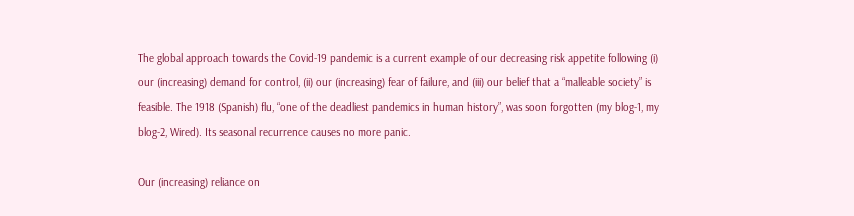The global approach towards the Covid-19 pandemic is a current example of our decreasing risk appetite following (i) our (increasing) demand for control, (ii) our (increasing) fear of failure, and (iii) our belief that a “malleable society” is feasible. The 1918 (Spanish) flu, “one of the deadliest pandemics in human history”, was soon forgotten (my blog-1, my blog-2, Wired). Its seasonal recurrence causes no more panic.

Our (increasing) reliance on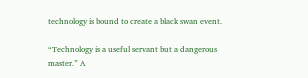technology is bound to create a black swan event.

“Technology is a useful servant but a dangerous master.” A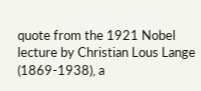quote from the 1921 Nobel lecture by Christian Lous Lange (1869-1938), a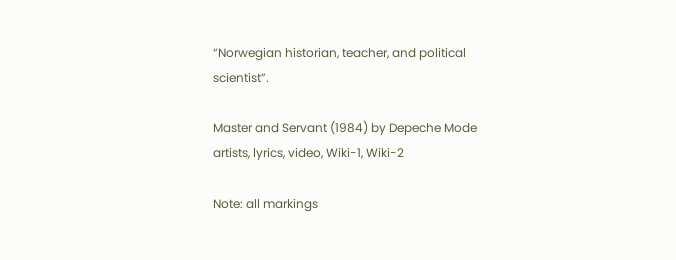“Norwegian historian, teacher, and political scientist”.

Master and Servant (1984) by Depeche Mode
artists, lyrics, video, Wiki-1, Wiki-2

Note: all markings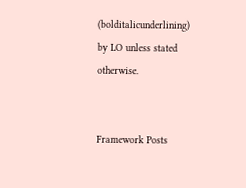(bolditalicunderlining) by LO unless stated otherwise.


Framework Posts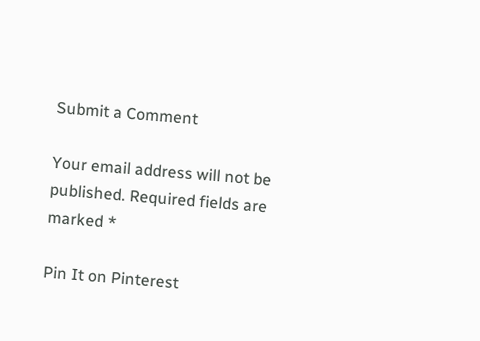Submit a Comment

Your email address will not be published. Required fields are marked *

Pin It on Pinterest